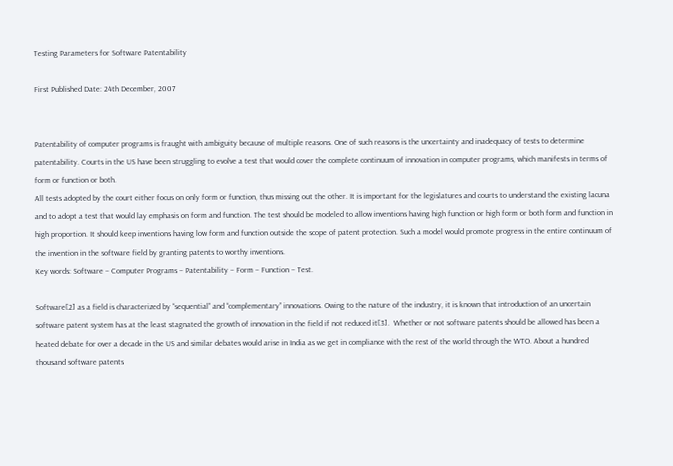Testing Parameters for Software Patentability

First Published Date: 24th December, 2007


Patentability of computer programs is fraught with ambiguity because of multiple reasons. One of such reasons is the uncertainty and inadequacy of tests to determine patentability. Courts in the US have been struggling to evolve a test that would cover the complete continuum of innovation in computer programs, which manifests in terms of form or function or both.
All tests adopted by the court either focus on only form or function, thus missing out the other. It is important for the legislatures and courts to understand the existing lacuna and to adopt a test that would lay emphasis on form and function. The test should be modeled to allow inventions having high function or high form or both form and function in high proportion. It should keep inventions having low form and function outside the scope of patent protection. Such a model would promote progress in the entire continuum of the invention in the software field by granting patents to worthy inventions.
Key words: Software – Computer Programs – Patentability – Form – Function – Test.

Software[2] as a field is characterized by “sequential” and “complementary” innovations. Owing to the nature of the industry, it is known that introduction of an uncertain software patent system has at the least stagnated the growth of innovation in the field if not reduced it[3].  Whether or not software patents should be allowed has been a heated debate for over a decade in the US and similar debates would arise in India as we get in compliance with the rest of the world through the WTO. About a hundred thousand software patents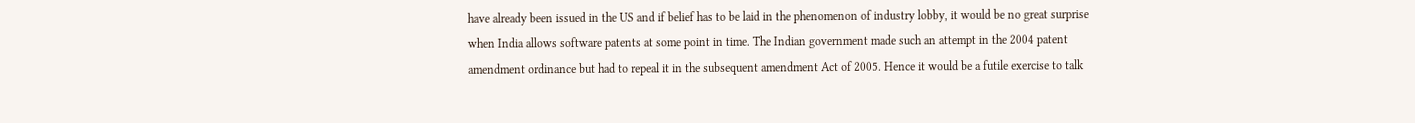have already been issued in the US and if belief has to be laid in the phenomenon of industry lobby, it would be no great surprise when India allows software patents at some point in time. The Indian government made such an attempt in the 2004 patent amendment ordinance but had to repeal it in the subsequent amendment Act of 2005. Hence it would be a futile exercise to talk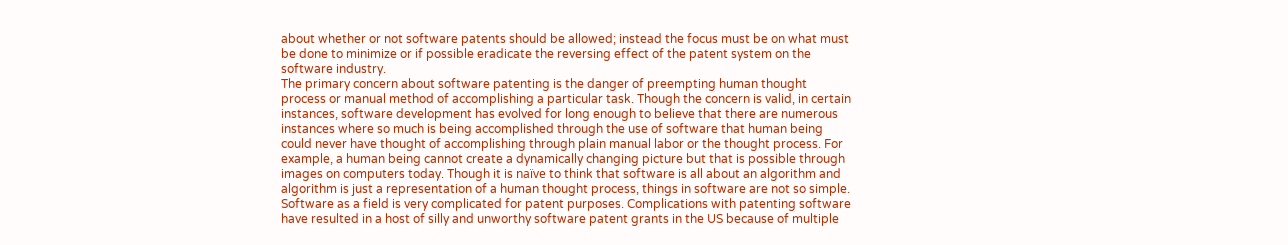about whether or not software patents should be allowed; instead the focus must be on what must be done to minimize or if possible eradicate the reversing effect of the patent system on the software industry.
The primary concern about software patenting is the danger of preempting human thought process or manual method of accomplishing a particular task. Though the concern is valid, in certain instances, software development has evolved for long enough to believe that there are numerous instances where so much is being accomplished through the use of software that human being could never have thought of accomplishing through plain manual labor or the thought process. For example, a human being cannot create a dynamically changing picture but that is possible through images on computers today. Though it is naïve to think that software is all about an algorithm and algorithm is just a representation of a human thought process, things in software are not so simple.
Software as a field is very complicated for patent purposes. Complications with patenting software have resulted in a host of silly and unworthy software patent grants in the US because of multiple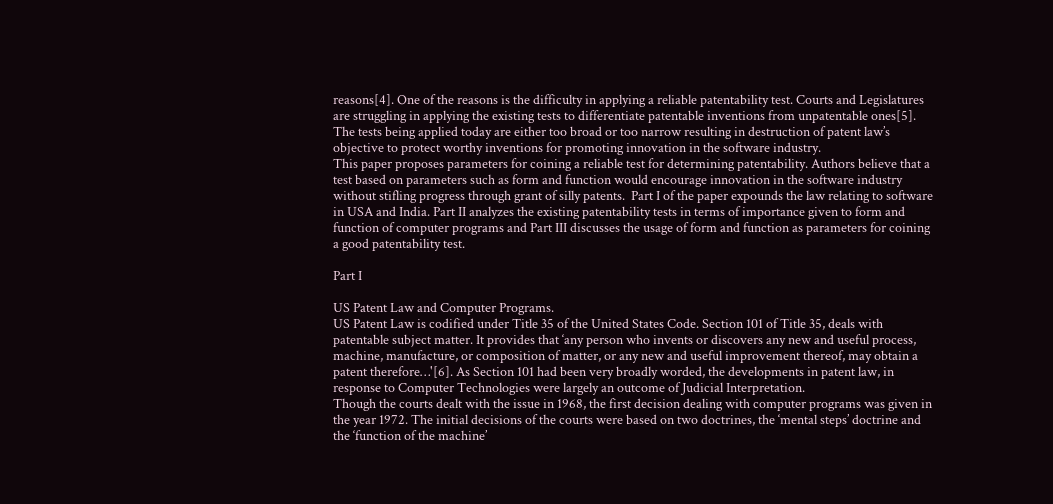reasons[4]. One of the reasons is the difficulty in applying a reliable patentability test. Courts and Legislatures are struggling in applying the existing tests to differentiate patentable inventions from unpatentable ones[5]. The tests being applied today are either too broad or too narrow resulting in destruction of patent law’s objective to protect worthy inventions for promoting innovation in the software industry.
This paper proposes parameters for coining a reliable test for determining patentability. Authors believe that a test based on parameters such as form and function would encourage innovation in the software industry without stifling progress through grant of silly patents.  Part I of the paper expounds the law relating to software in USA and India. Part II analyzes the existing patentability tests in terms of importance given to form and function of computer programs and Part III discusses the usage of form and function as parameters for coining a good patentability test.

Part I

US Patent Law and Computer Programs.
US Patent Law is codified under Title 35 of the United States Code. Section 101 of Title 35, deals with patentable subject matter. It provides that ‘any person who invents or discovers any new and useful process, machine, manufacture, or composition of matter, or any new and useful improvement thereof, may obtain a patent therefore…'[6]. As Section 101 had been very broadly worded, the developments in patent law, in response to Computer Technologies were largely an outcome of Judicial Interpretation.
Though the courts dealt with the issue in 1968, the first decision dealing with computer programs was given in the year 1972. The initial decisions of the courts were based on two doctrines, the ‘mental steps’ doctrine and the ‘function of the machine’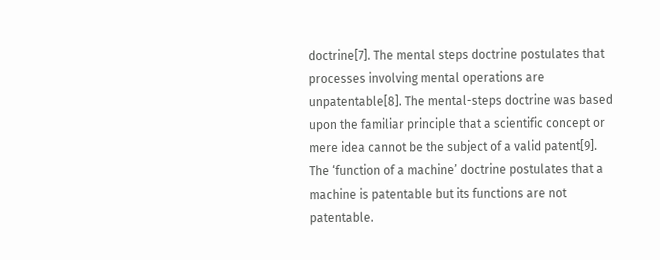doctrine[7]. The mental steps doctrine postulates that processes involving mental operations are unpatentable[8]. The mental-steps doctrine was based upon the familiar principle that a scientific concept or mere idea cannot be the subject of a valid patent[9]. The ‘function of a machine’ doctrine postulates that a machine is patentable but its functions are not patentable.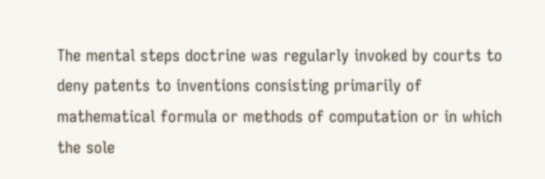The mental steps doctrine was regularly invoked by courts to deny patents to inventions consisting primarily of mathematical formula or methods of computation or in which the sole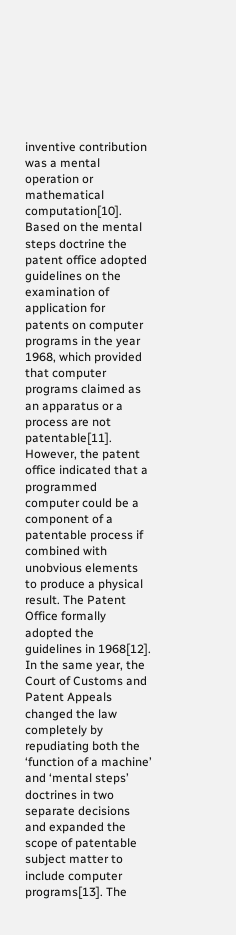inventive contribution was a mental operation or mathematical computation[10]. Based on the mental steps doctrine the patent office adopted guidelines on the examination of application for patents on computer programs in the year 1968, which provided that computer programs claimed as an apparatus or a process are not patentable[11]. However, the patent office indicated that a programmed computer could be a component of a patentable process if combined with unobvious elements to produce a physical result. The Patent Office formally adopted the guidelines in 1968[12].
In the same year, the Court of Customs and Patent Appeals changed the law completely by repudiating both the ‘function of a machine’ and ‘mental steps’ doctrines in two separate decisions and expanded the scope of patentable subject matter to include computer programs[13]. The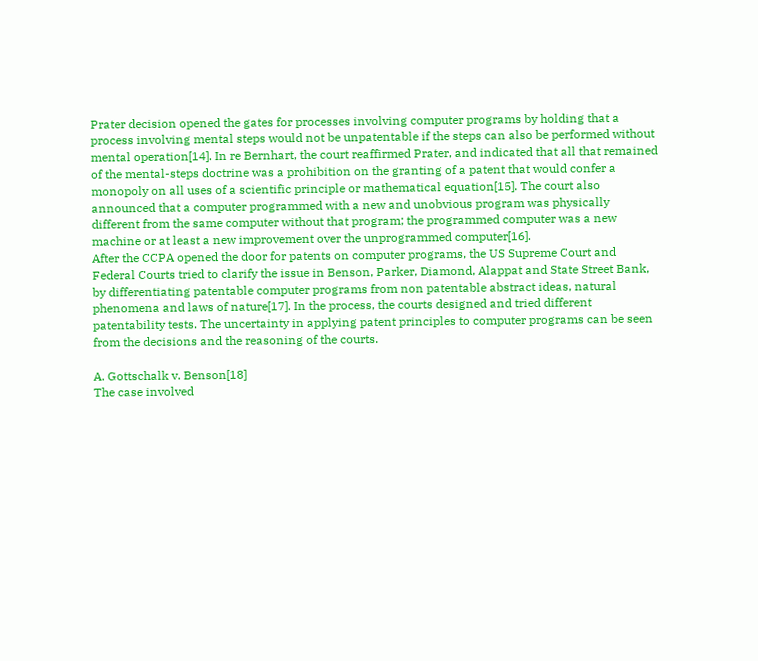Prater decision opened the gates for processes involving computer programs by holding that a process involving mental steps would not be unpatentable if the steps can also be performed without mental operation[14]. In re Bernhart, the court reaffirmed Prater, and indicated that all that remained of the mental-steps doctrine was a prohibition on the granting of a patent that would confer a monopoly on all uses of a scientific principle or mathematical equation[15]. The court also announced that a computer programmed with a new and unobvious program was physically different from the same computer without that program; the programmed computer was a new machine or at least a new improvement over the unprogrammed computer[16].
After the CCPA opened the door for patents on computer programs, the US Supreme Court and Federal Courts tried to clarify the issue in Benson, Parker, Diamond, Alappat and State Street Bank, by differentiating patentable computer programs from non patentable abstract ideas, natural phenomena and laws of nature[17]. In the process, the courts designed and tried different patentability tests. The uncertainty in applying patent principles to computer programs can be seen from the decisions and the reasoning of the courts.

A. Gottschalk v. Benson[18]
The case involved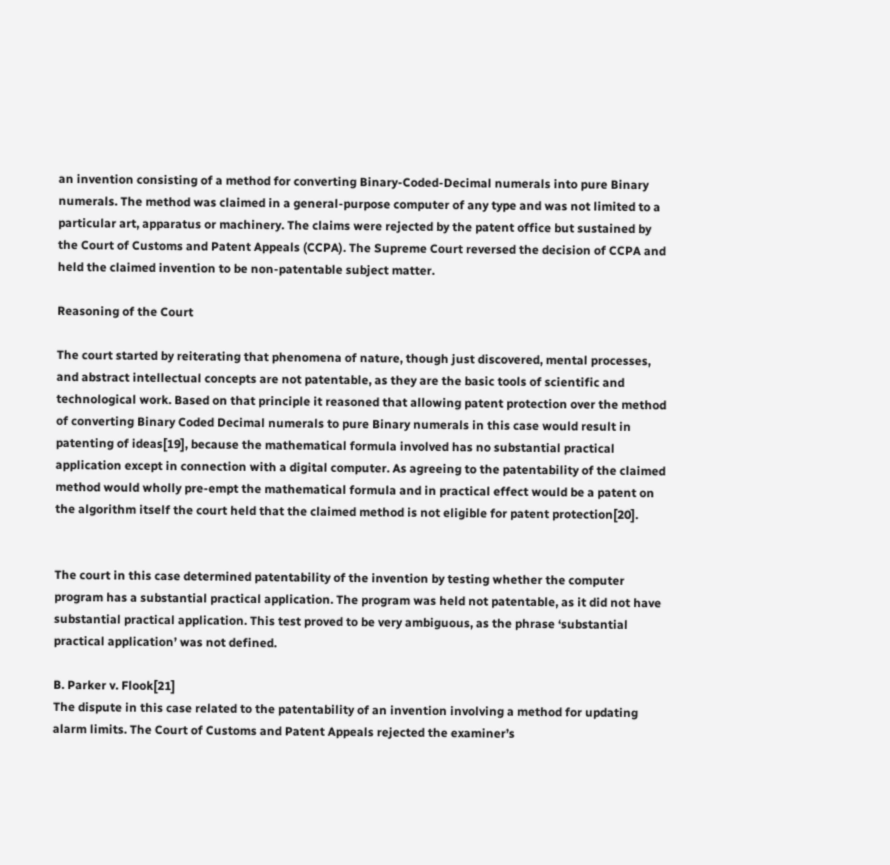an invention consisting of a method for converting Binary-Coded-Decimal numerals into pure Binary numerals. The method was claimed in a general-purpose computer of any type and was not limited to a particular art, apparatus or machinery. The claims were rejected by the patent office but sustained by the Court of Customs and Patent Appeals (CCPA). The Supreme Court reversed the decision of CCPA and held the claimed invention to be non-patentable subject matter.

Reasoning of the Court

The court started by reiterating that phenomena of nature, though just discovered, mental processes, and abstract intellectual concepts are not patentable, as they are the basic tools of scientific and technological work. Based on that principle it reasoned that allowing patent protection over the method of converting Binary Coded Decimal numerals to pure Binary numerals in this case would result in patenting of ideas[19], because the mathematical formula involved has no substantial practical application except in connection with a digital computer. As agreeing to the patentability of the claimed method would wholly pre-empt the mathematical formula and in practical effect would be a patent on the algorithm itself the court held that the claimed method is not eligible for patent protection[20].


The court in this case determined patentability of the invention by testing whether the computer program has a substantial practical application. The program was held not patentable, as it did not have substantial practical application. This test proved to be very ambiguous, as the phrase ‘substantial practical application’ was not defined.

B. Parker v. Flook[21]
The dispute in this case related to the patentability of an invention involving a method for updating alarm limits. The Court of Customs and Patent Appeals rejected the examiner’s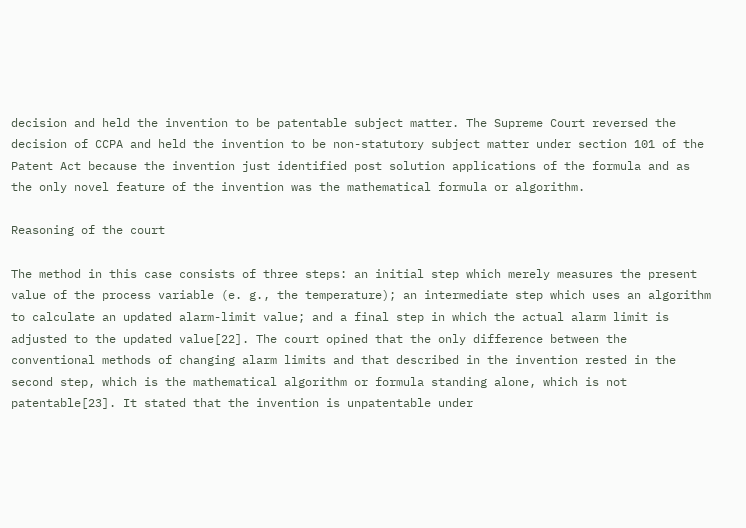decision and held the invention to be patentable subject matter. The Supreme Court reversed the decision of CCPA and held the invention to be non-statutory subject matter under section 101 of the Patent Act because the invention just identified post solution applications of the formula and as the only novel feature of the invention was the mathematical formula or algorithm.

Reasoning of the court

The method in this case consists of three steps: an initial step which merely measures the present value of the process variable (e. g., the temperature); an intermediate step which uses an algorithm to calculate an updated alarm-limit value; and a final step in which the actual alarm limit is adjusted to the updated value[22]. The court opined that the only difference between the conventional methods of changing alarm limits and that described in the invention rested in the second step, which is the mathematical algorithm or formula standing alone, which is not patentable[23]. It stated that the invention is unpatentable under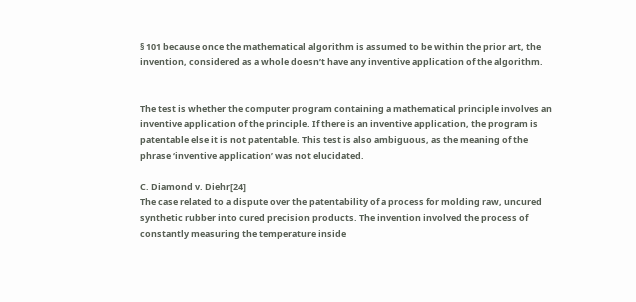§ 101 because once the mathematical algorithm is assumed to be within the prior art, the invention, considered as a whole doesn’t have any inventive application of the algorithm.


The test is whether the computer program containing a mathematical principle involves an inventive application of the principle. If there is an inventive application, the program is patentable else it is not patentable. This test is also ambiguous, as the meaning of the phrase ‘inventive application’ was not elucidated.

C. Diamond v. Diehr[24]
The case related to a dispute over the patentability of a process for molding raw, uncured synthetic rubber into cured precision products. The invention involved the process of constantly measuring the temperature inside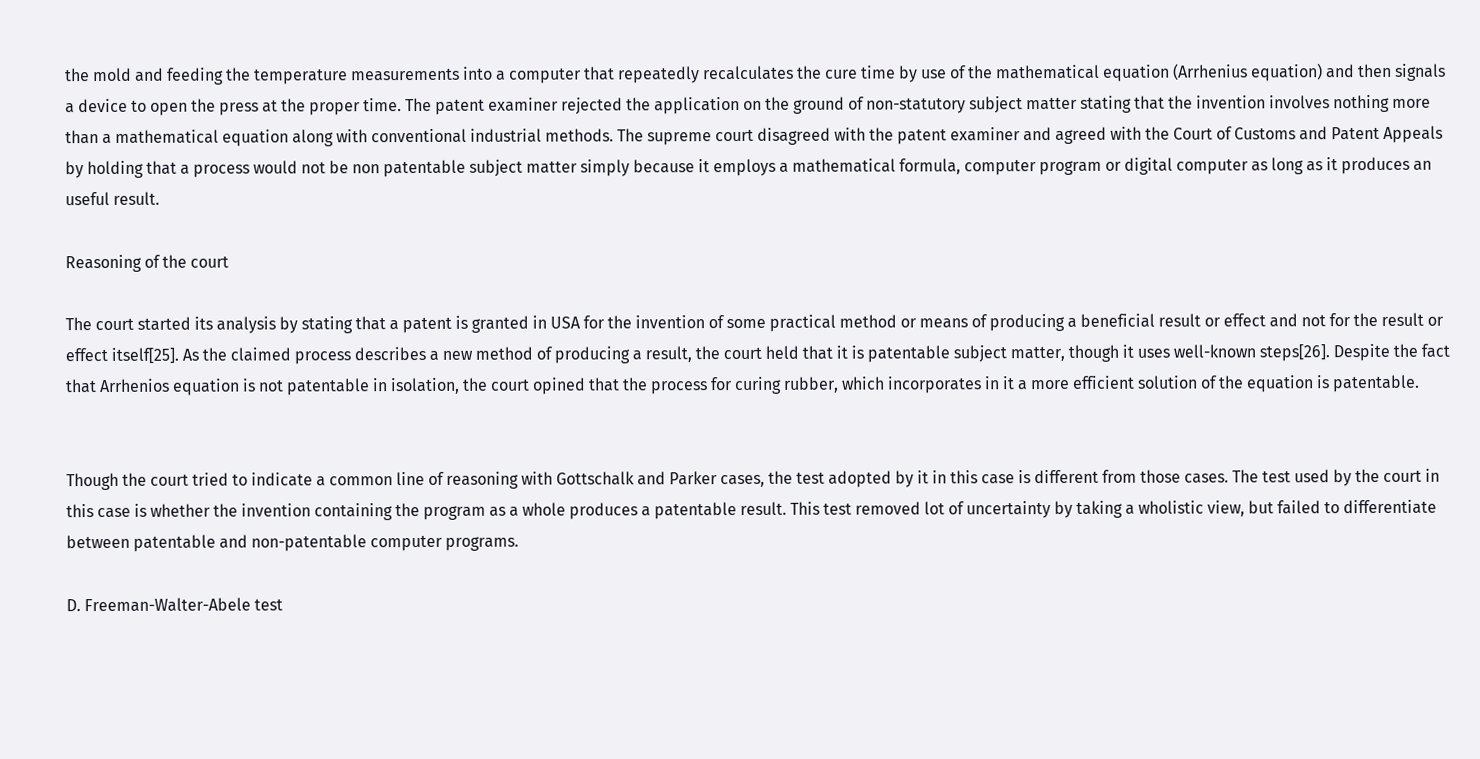the mold and feeding the temperature measurements into a computer that repeatedly recalculates the cure time by use of the mathematical equation (Arrhenius equation) and then signals a device to open the press at the proper time. The patent examiner rejected the application on the ground of non-statutory subject matter stating that the invention involves nothing more than a mathematical equation along with conventional industrial methods. The supreme court disagreed with the patent examiner and agreed with the Court of Customs and Patent Appeals by holding that a process would not be non patentable subject matter simply because it employs a mathematical formula, computer program or digital computer as long as it produces an useful result.

Reasoning of the court

The court started its analysis by stating that a patent is granted in USA for the invention of some practical method or means of producing a beneficial result or effect and not for the result or effect itself[25]. As the claimed process describes a new method of producing a result, the court held that it is patentable subject matter, though it uses well-known steps[26]. Despite the fact that Arrhenios equation is not patentable in isolation, the court opined that the process for curing rubber, which incorporates in it a more efficient solution of the equation is patentable.


Though the court tried to indicate a common line of reasoning with Gottschalk and Parker cases, the test adopted by it in this case is different from those cases. The test used by the court in this case is whether the invention containing the program as a whole produces a patentable result. This test removed lot of uncertainty by taking a wholistic view, but failed to differentiate between patentable and non-patentable computer programs.

D. Freeman-Walter-Abele test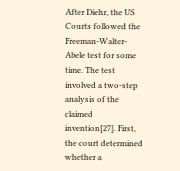After Diehr, the US Courts followed the Freeman-Walter-Abele test for some time. The test involved a two-step analysis of the claimed invention[27]. First, the court determined whether a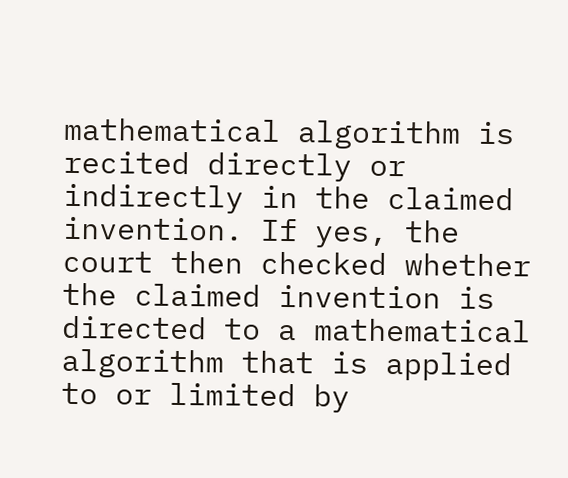mathematical algorithm is recited directly or indirectly in the claimed invention. If yes, the court then checked whether the claimed invention is directed to a mathematical algorithm that is applied to or limited by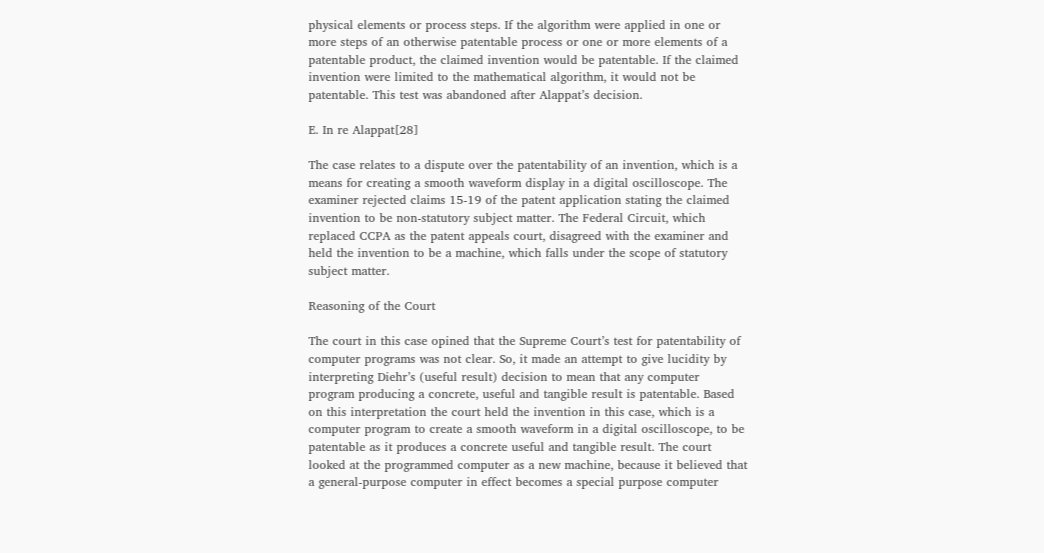physical elements or process steps. If the algorithm were applied in one or more steps of an otherwise patentable process or one or more elements of a patentable product, the claimed invention would be patentable. If the claimed invention were limited to the mathematical algorithm, it would not be patentable. This test was abandoned after Alappat’s decision.

E. In re Alappat[28]

The case relates to a dispute over the patentability of an invention, which is a means for creating a smooth waveform display in a digital oscilloscope. The examiner rejected claims 15-19 of the patent application stating the claimed invention to be non-statutory subject matter. The Federal Circuit, which replaced CCPA as the patent appeals court, disagreed with the examiner and held the invention to be a machine, which falls under the scope of statutory subject matter.

Reasoning of the Court

The court in this case opined that the Supreme Court’s test for patentability of computer programs was not clear. So, it made an attempt to give lucidity by interpreting Diehr’s (useful result) decision to mean that any computer program producing a concrete, useful and tangible result is patentable. Based on this interpretation the court held the invention in this case, which is a computer program to create a smooth waveform in a digital oscilloscope, to be patentable as it produces a concrete useful and tangible result. The court looked at the programmed computer as a new machine, because it believed that a general-purpose computer in effect becomes a special purpose computer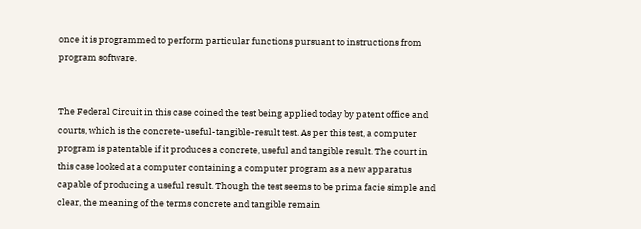once it is programmed to perform particular functions pursuant to instructions from program software.


The Federal Circuit in this case coined the test being applied today by patent office and courts, which is the concrete-useful-tangible-result test. As per this test, a computer program is patentable if it produces a concrete, useful and tangible result. The court in this case looked at a computer containing a computer program as a new apparatus capable of producing a useful result. Though the test seems to be prima facie simple and clear, the meaning of the terms concrete and tangible remain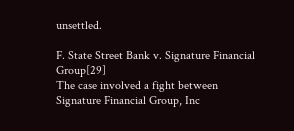unsettled.

F. State Street Bank v. Signature Financial Group[29]
The case involved a fight between Signature Financial Group, Inc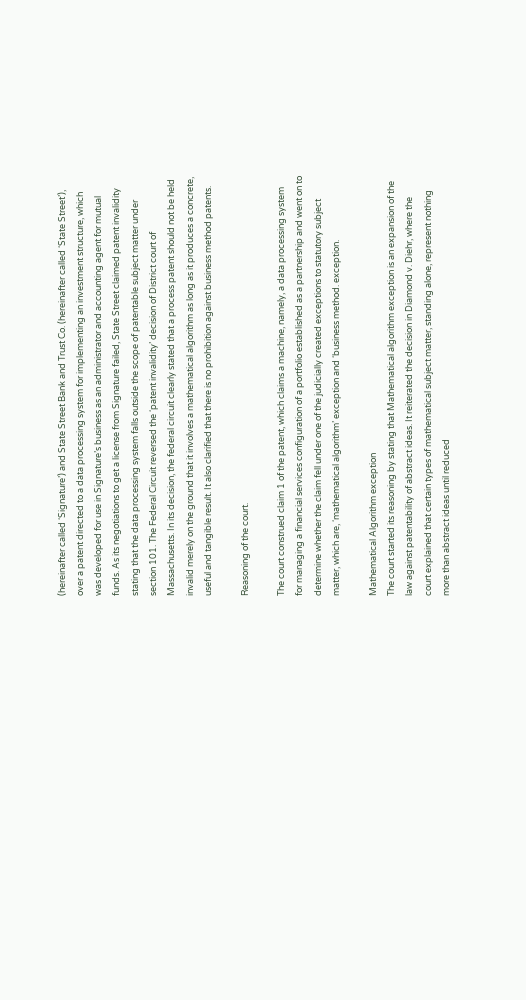(hereinafter called ‘Signature’) and State Street Bank and Trust Co. (hereinafter called ‘State Street’), over a patent directed to a data processing system for implementing an investment structure, which was developed for use in Signature’s business as an administrator and accounting agent for mutual funds. As its negotiations to get a license from Signature failed, State Street claimed patent invalidity stating that the data processing system falls outside the scope of patentable subject matter under section 101. The Federal Circuit reversed the ‘patent invalidity’ decision of District court of Massachusetts. In its decision, the federal circuit clearly stated that a process patent should not be held invalid merely on the ground that it involves a mathematical algorithm as long as it produces a concrete, useful and tangible result. It also clarified that there is no prohibition against business method patents.

Reasoning of the court.

The court construed claim 1 of the patent, which claims a machine, namely, a data processing system for managing a financial services configuration of a portfolio established as a partnership and went on to determine whether the claim fell under one of the judicially created exceptions to statutory subject matter, which are, ‘mathematical algorithm’ exception and ‘business method. exception.

Mathematical Algorithm exception
The court started its reasoning by stating that Mathematical algorithm exception is an expansion of the law against patentability of abstract ideas. It reiterated the decision in Diamond v. Diehr, where the court explained that certain types of mathematical subject matter, standing alone, represent nothing more than abstract ideas until reduced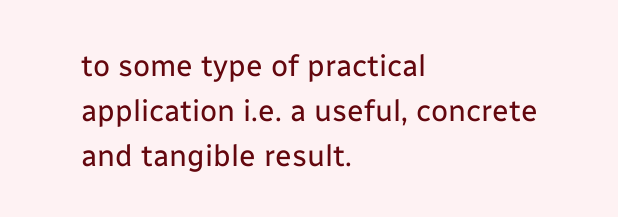to some type of practical application i.e. a useful, concrete and tangible result.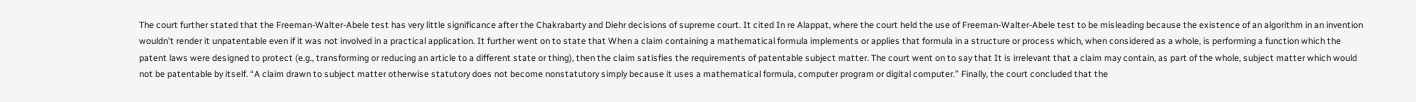The court further stated that the Freeman-Walter-Abele test has very little significance after the Chakrabarty and Diehr decisions of supreme court. It cited In re Alappat, where the court held the use of Freeman-Walter-Abele test to be misleading because the existence of an algorithm in an invention wouldn’t render it unpatentable even if it was not involved in a practical application. It further went on to state that When a claim containing a mathematical formula implements or applies that formula in a structure or process which, when considered as a whole, is performing a function which the patent laws were designed to protect (e.g., transforming or reducing an article to a different state or thing), then the claim satisfies the requirements of patentable subject matter. The court went on to say that It is irrelevant that a claim may contain, as part of the whole, subject matter which would not be patentable by itself. “A claim drawn to subject matter otherwise statutory does not become nonstatutory simply because it uses a mathematical formula, computer program or digital computer.” Finally, the court concluded that the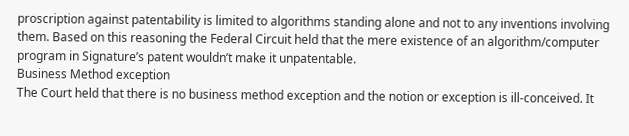proscription against patentability is limited to algorithms standing alone and not to any inventions involving them. Based on this reasoning the Federal Circuit held that the mere existence of an algorithm/computer program in Signature’s patent wouldn’t make it unpatentable.
Business Method exception
The Court held that there is no business method exception and the notion or exception is ill-conceived. It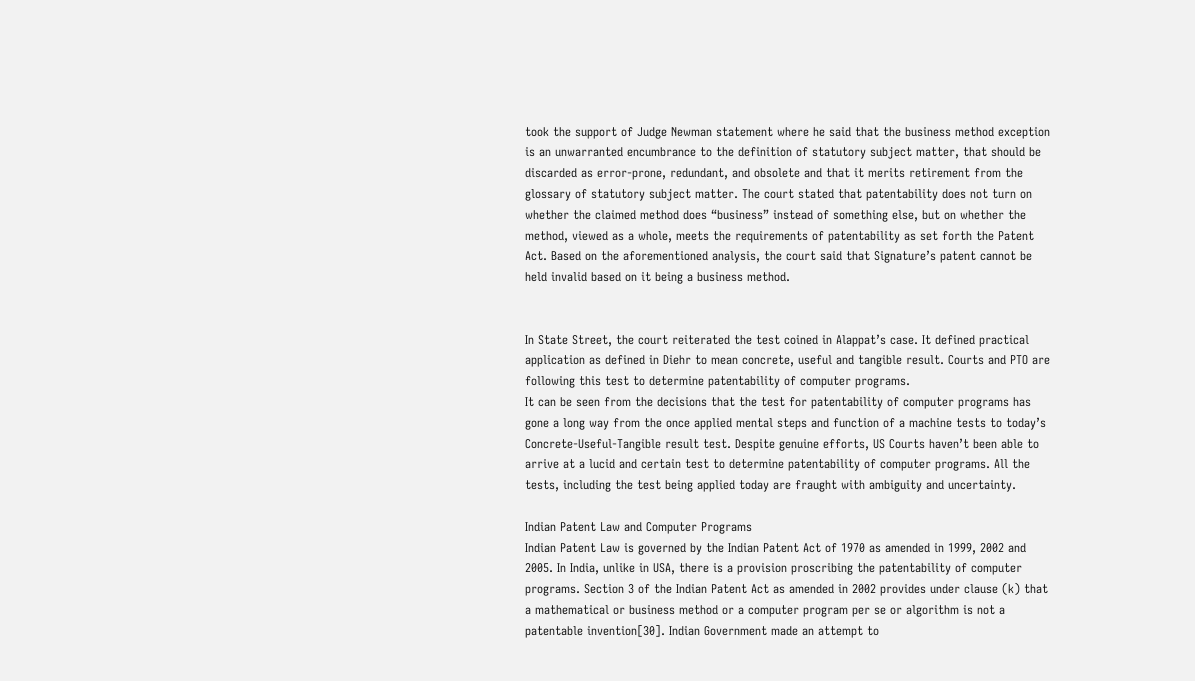took the support of Judge Newman statement where he said that the business method exception is an unwarranted encumbrance to the definition of statutory subject matter, that should be discarded as error-prone, redundant, and obsolete and that it merits retirement from the glossary of statutory subject matter. The court stated that patentability does not turn on whether the claimed method does “business” instead of something else, but on whether the method, viewed as a whole, meets the requirements of patentability as set forth the Patent Act. Based on the aforementioned analysis, the court said that Signature’s patent cannot be held invalid based on it being a business method.


In State Street, the court reiterated the test coined in Alappat’s case. It defined practical application as defined in Diehr to mean concrete, useful and tangible result. Courts and PTO are following this test to determine patentability of computer programs.
It can be seen from the decisions that the test for patentability of computer programs has gone a long way from the once applied mental steps and function of a machine tests to today’s Concrete-Useful-Tangible result test. Despite genuine efforts, US Courts haven’t been able to arrive at a lucid and certain test to determine patentability of computer programs. All the tests, including the test being applied today are fraught with ambiguity and uncertainty.

Indian Patent Law and Computer Programs
Indian Patent Law is governed by the Indian Patent Act of 1970 as amended in 1999, 2002 and 2005. In India, unlike in USA, there is a provision proscribing the patentability of computer programs. Section 3 of the Indian Patent Act as amended in 2002 provides under clause (k) that a mathematical or business method or a computer program per se or algorithm is not a patentable invention[30]. Indian Government made an attempt to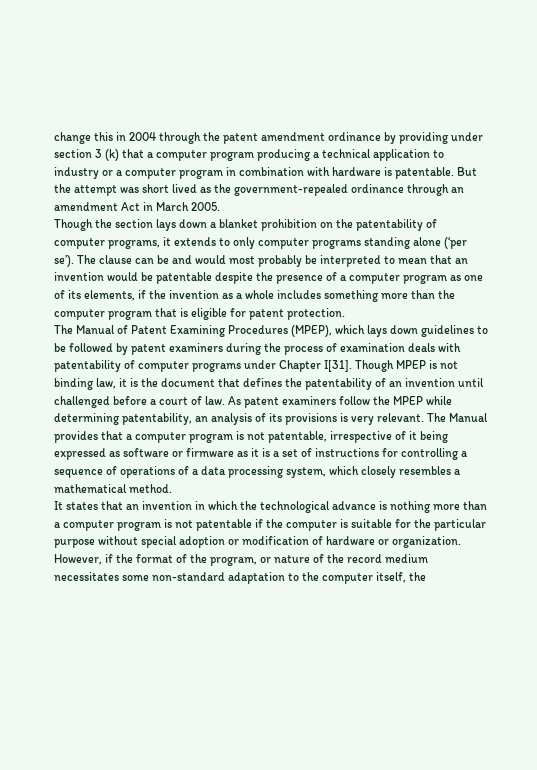change this in 2004 through the patent amendment ordinance by providing under section 3 (k) that a computer program producing a technical application to industry or a computer program in combination with hardware is patentable. But the attempt was short lived as the government-repealed ordinance through an amendment Act in March 2005.
Though the section lays down a blanket prohibition on the patentability of computer programs, it extends to only computer programs standing alone (‘per se’). The clause can be and would most probably be interpreted to mean that an invention would be patentable despite the presence of a computer program as one of its elements, if the invention as a whole includes something more than the computer program that is eligible for patent protection.
The Manual of Patent Examining Procedures (MPEP), which lays down guidelines to be followed by patent examiners during the process of examination deals with patentability of computer programs under Chapter I[31]. Though MPEP is not binding law, it is the document that defines the patentability of an invention until challenged before a court of law. As patent examiners follow the MPEP while determining patentability, an analysis of its provisions is very relevant. The Manual provides that a computer program is not patentable, irrespective of it being expressed as software or firmware as it is a set of instructions for controlling a sequence of operations of a data processing system, which closely resembles a mathematical method.
It states that an invention in which the technological advance is nothing more than a computer program is not patentable if the computer is suitable for the particular purpose without special adoption or modification of hardware or organization. However, if the format of the program, or nature of the record medium necessitates some non-standard adaptation to the computer itself, the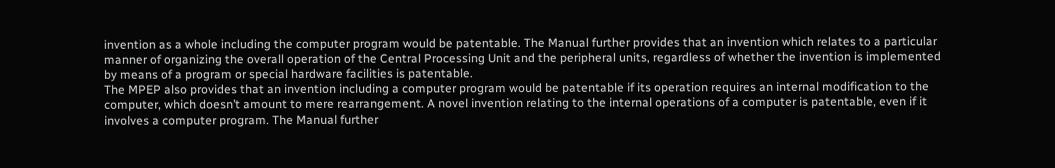invention as a whole including the computer program would be patentable. The Manual further provides that an invention which relates to a particular manner of organizing the overall operation of the Central Processing Unit and the peripheral units, regardless of whether the invention is implemented by means of a program or special hardware facilities is patentable.
The MPEP also provides that an invention including a computer program would be patentable if its operation requires an internal modification to the computer, which doesn’t amount to mere rearrangement. A novel invention relating to the internal operations of a computer is patentable, even if it involves a computer program. The Manual further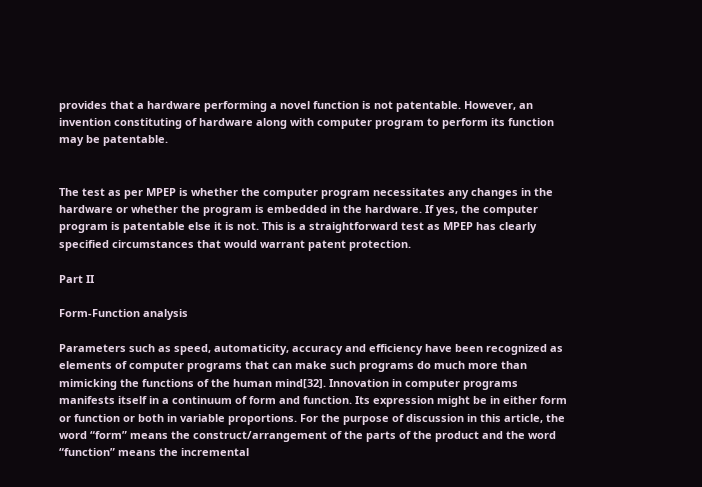provides that a hardware performing a novel function is not patentable. However, an invention constituting of hardware along with computer program to perform its function may be patentable.


The test as per MPEP is whether the computer program necessitates any changes in the hardware or whether the program is embedded in the hardware. If yes, the computer program is patentable else it is not. This is a straightforward test as MPEP has clearly specified circumstances that would warrant patent protection.

Part II

Form-Function analysis

Parameters such as speed, automaticity, accuracy and efficiency have been recognized as elements of computer programs that can make such programs do much more than mimicking the functions of the human mind[32]. Innovation in computer programs manifests itself in a continuum of form and function. Its expression might be in either form or function or both in variable proportions. For the purpose of discussion in this article, the word “form” means the construct/arrangement of the parts of the product and the word “function” means the incremental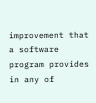improvement that a software program provides in any of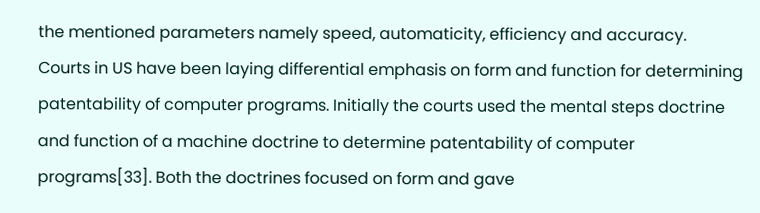the mentioned parameters namely speed, automaticity, efficiency and accuracy.
Courts in US have been laying differential emphasis on form and function for determining patentability of computer programs. Initially the courts used the mental steps doctrine and function of a machine doctrine to determine patentability of computer programs[33]. Both the doctrines focused on form and gave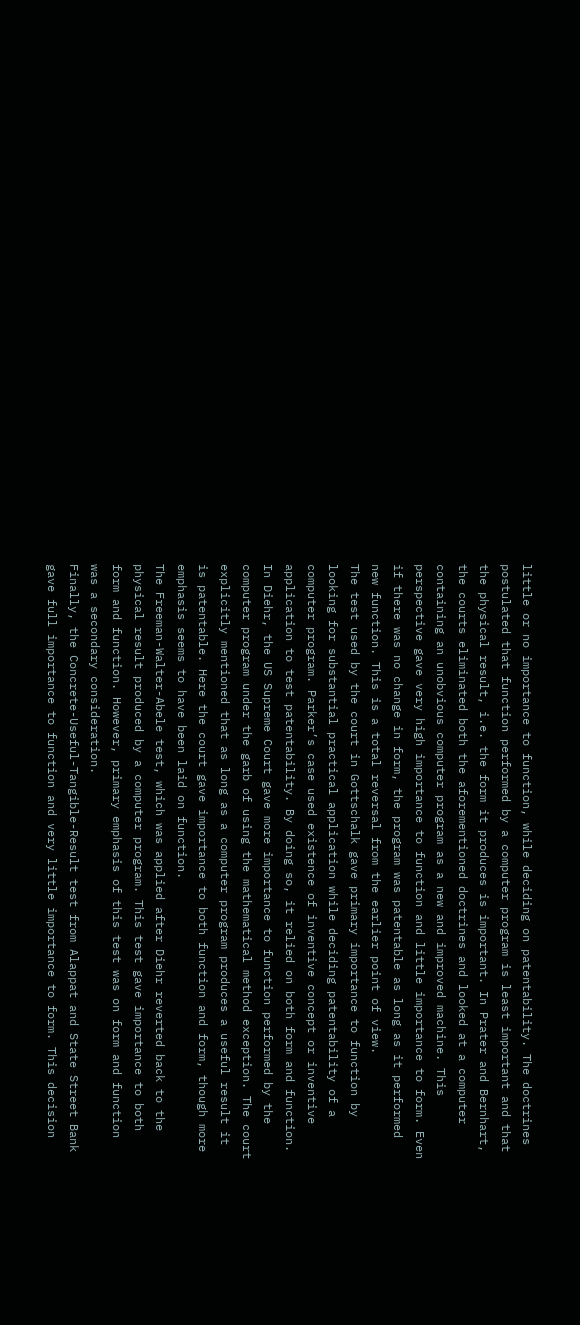little or no importance to function, while deciding on patentability. The doctrines postulated that function performed by a computer program is least important and that the physical result, i.e. the form it produces is important. In Prater and Bernhart, the courts eliminated both the aforementioned doctrines and looked at a computer containing an unobvious computer program as a new and improved machine. This perspective gave very high importance to function and little importance to form. Even if there was no change in form, the program was patentable as long as it performed new function. This is a total reversal from the earlier point of view.
The test used by the court in Gottschalk gave primary importance to function by looking for substantial practical application while deciding patentability of a computer program. Parker’s case used existence of inventive concept or inventive application to test patentability. By doing so, it relied on both form and function.
In Diehr, the US Supreme Court gave more importance to function performed by the computer program under the garb of using the mathematical method exception. The court explicitly mentioned that as long as a computer program produces a useful result it is patentable. Here the court gave importance to both function and form, though more emphasis seems to have been laid on function.
The Freeman-Walter-Abele test, which was applied after Diehr reverted back to the physical result produced by a computer program. This test gave importance to both form and function. However, primary emphasis of this test was on form and function was a secondary consideration.
Finally, the Concrete-Useful-Tangible-Result test from Alappat and State Street Bank gave full importance to function and very little importance to form. This decision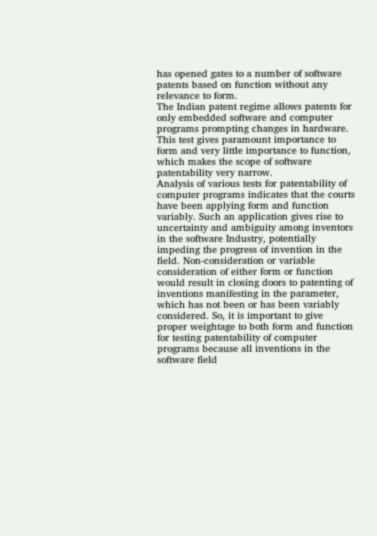has opened gates to a number of software patents based on function without any relevance to form.
The Indian patent regime allows patents for only embedded software and computer programs prompting changes in hardware. This test gives paramount importance to form and very little importance to function, which makes the scope of software patentability very narrow.
Analysis of various tests for patentability of computer programs indicates that the courts have been applying form and function variably. Such an application gives rise to uncertainty and ambiguity among inventors in the software Industry, potentially impeding the progress of invention in the field. Non-consideration or variable consideration of either form or function would result in closing doors to patenting of inventions manifesting in the parameter, which has not been or has been variably considered. So, it is important to give proper weightage to both form and function for testing patentability of computer programs because all inventions in the software field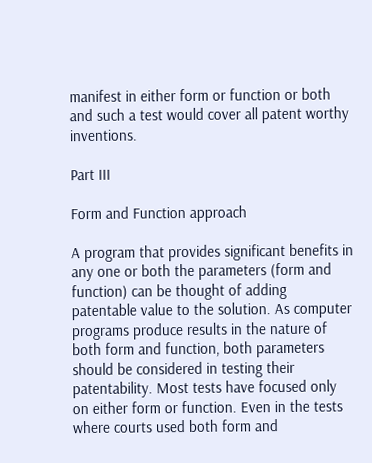manifest in either form or function or both and such a test would cover all patent worthy inventions.

Part III

Form and Function approach

A program that provides significant benefits in any one or both the parameters (form and function) can be thought of adding patentable value to the solution. As computer programs produce results in the nature of both form and function, both parameters should be considered in testing their patentability. Most tests have focused only on either form or function. Even in the tests where courts used both form and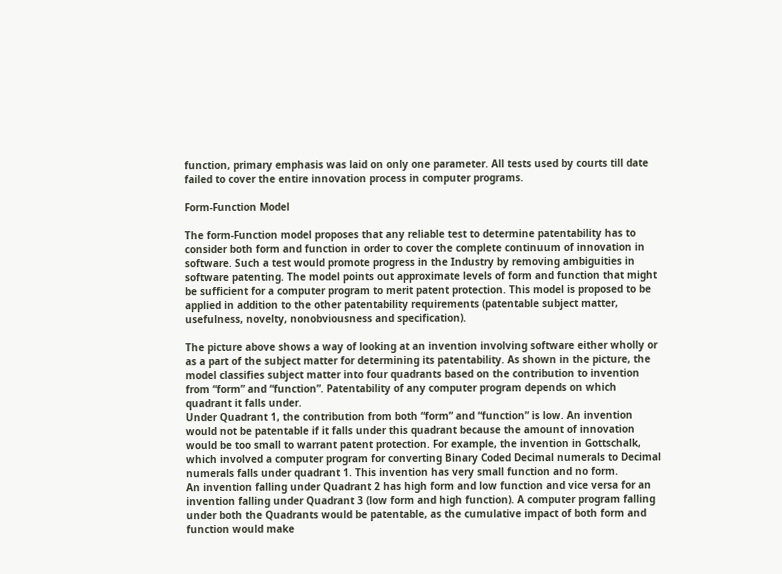function, primary emphasis was laid on only one parameter. All tests used by courts till date failed to cover the entire innovation process in computer programs.

Form-Function Model

The form-Function model proposes that any reliable test to determine patentability has to consider both form and function in order to cover the complete continuum of innovation in software. Such a test would promote progress in the Industry by removing ambiguities in software patenting. The model points out approximate levels of form and function that might be sufficient for a computer program to merit patent protection. This model is proposed to be applied in addition to the other patentability requirements (patentable subject matter, usefulness, novelty, nonobviousness and specification).

The picture above shows a way of looking at an invention involving software either wholly or as a part of the subject matter for determining its patentability. As shown in the picture, the model classifies subject matter into four quadrants based on the contribution to invention from “form” and “function”. Patentability of any computer program depends on which quadrant it falls under.
Under Quadrant 1, the contribution from both “form” and “function” is low. An invention would not be patentable if it falls under this quadrant because the amount of innovation would be too small to warrant patent protection. For example, the invention in Gottschalk, which involved a computer program for converting Binary Coded Decimal numerals to Decimal numerals falls under quadrant 1. This invention has very small function and no form.
An invention falling under Quadrant 2 has high form and low function and vice versa for an invention falling under Quadrant 3 (low form and high function). A computer program falling under both the Quadrants would be patentable, as the cumulative impact of both form and function would make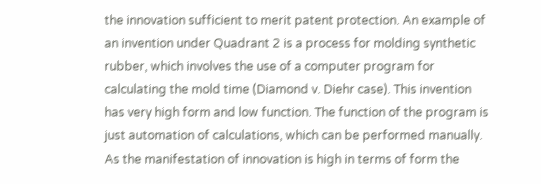the innovation sufficient to merit patent protection. An example of an invention under Quadrant 2 is a process for molding synthetic rubber, which involves the use of a computer program for calculating the mold time (Diamond v. Diehr case). This invention has very high form and low function. The function of the program is just automation of calculations, which can be performed manually. As the manifestation of innovation is high in terms of form the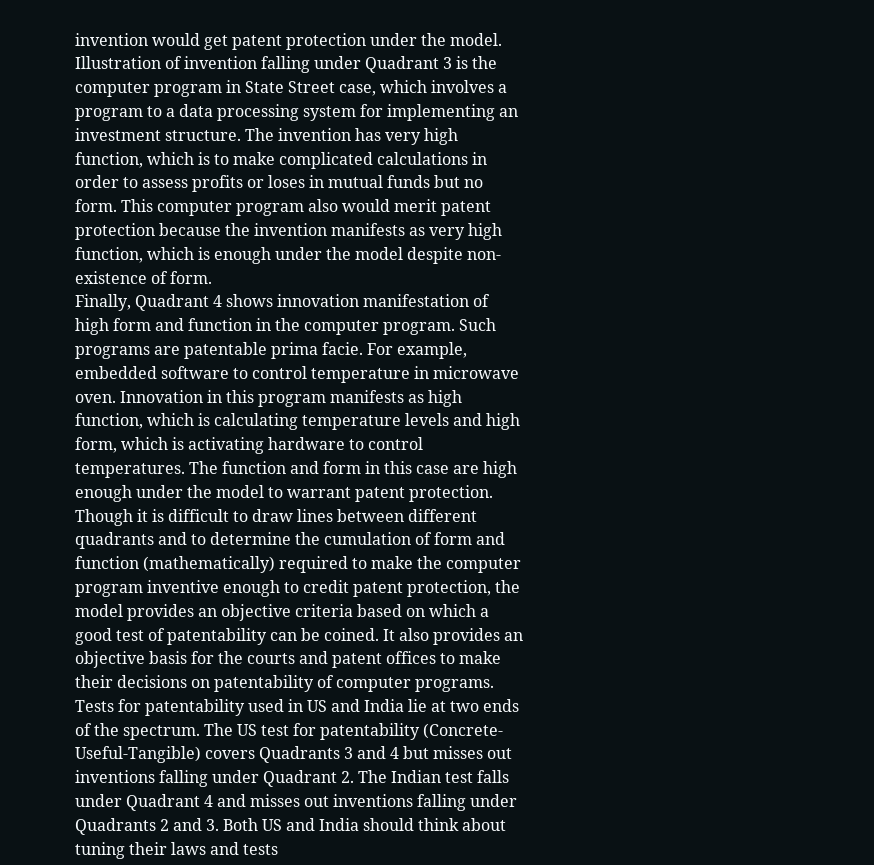invention would get patent protection under the model. Illustration of invention falling under Quadrant 3 is the computer program in State Street case, which involves a program to a data processing system for implementing an investment structure. The invention has very high function, which is to make complicated calculations in order to assess profits or loses in mutual funds but no form. This computer program also would merit patent protection because the invention manifests as very high function, which is enough under the model despite non-existence of form.
Finally, Quadrant 4 shows innovation manifestation of high form and function in the computer program. Such programs are patentable prima facie. For example, embedded software to control temperature in microwave oven. Innovation in this program manifests as high function, which is calculating temperature levels and high form, which is activating hardware to control temperatures. The function and form in this case are high enough under the model to warrant patent protection.
Though it is difficult to draw lines between different quadrants and to determine the cumulation of form and function (mathematically) required to make the computer program inventive enough to credit patent protection, the model provides an objective criteria based on which a good test of patentability can be coined. It also provides an objective basis for the courts and patent offices to make their decisions on patentability of computer programs.
Tests for patentability used in US and India lie at two ends of the spectrum. The US test for patentability (Concrete-Useful-Tangible) covers Quadrants 3 and 4 but misses out inventions falling under Quadrant 2. The Indian test falls under Quadrant 4 and misses out inventions falling under Quadrants 2 and 3. Both US and India should think about tuning their laws and tests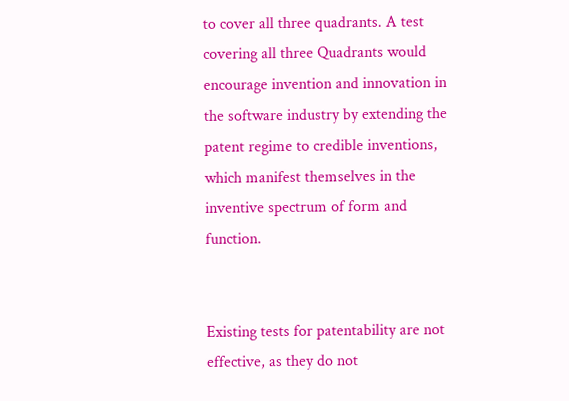to cover all three quadrants. A test covering all three Quadrants would encourage invention and innovation in the software industry by extending the patent regime to credible inventions, which manifest themselves in the inventive spectrum of form and function.


Existing tests for patentability are not effective, as they do not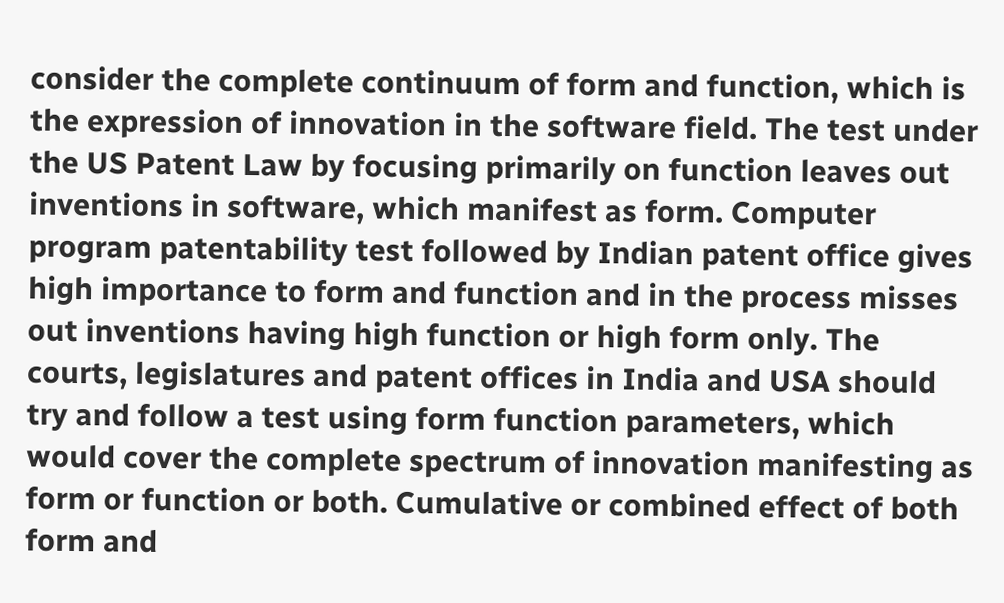consider the complete continuum of form and function, which is the expression of innovation in the software field. The test under the US Patent Law by focusing primarily on function leaves out inventions in software, which manifest as form. Computer program patentability test followed by Indian patent office gives high importance to form and function and in the process misses out inventions having high function or high form only. The courts, legislatures and patent offices in India and USA should try and follow a test using form function parameters, which would cover the complete spectrum of innovation manifesting as form or function or both. Cumulative or combined effect of both form and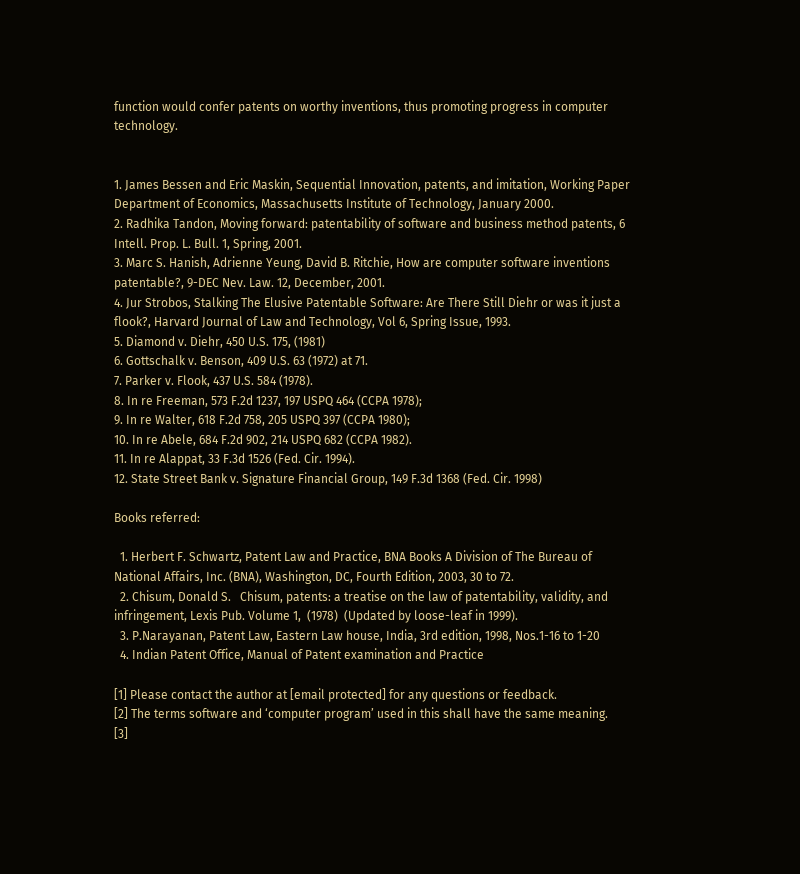function would confer patents on worthy inventions, thus promoting progress in computer technology.


1. James Bessen and Eric Maskin, Sequential Innovation, patents, and imitation, Working Paper Department of Economics, Massachusetts Institute of Technology, January 2000.
2. Radhika Tandon, Moving forward: patentability of software and business method patents, 6 Intell. Prop. L. Bull. 1, Spring, 2001.
3. Marc S. Hanish, Adrienne Yeung, David B. Ritchie, How are computer software inventions patentable?, 9-DEC Nev. Law. 12, December, 2001.
4. Jur Strobos, Stalking The Elusive Patentable Software: Are There Still Diehr or was it just a flook?, Harvard Journal of Law and Technology, Vol 6, Spring Issue, 1993.
5. Diamond v. Diehr, 450 U.S. 175, (1981)
6. Gottschalk v. Benson, 409 U.S. 63 (1972) at 71.
7. Parker v. Flook, 437 U.S. 584 (1978).
8. In re Freeman, 573 F.2d 1237, 197 USPQ 464 (CCPA 1978);
9. In re Walter, 618 F.2d 758, 205 USPQ 397 (CCPA 1980);
10. In re Abele, 684 F.2d 902, 214 USPQ 682 (CCPA 1982).
11. In re Alappat, 33 F.3d 1526 (Fed. Cir. 1994).
12. State Street Bank v. Signature Financial Group, 149 F.3d 1368 (Fed. Cir. 1998)

Books referred:

  1. Herbert F. Schwartz, Patent Law and Practice, BNA Books A Division of The Bureau of National Affairs, Inc. (BNA), Washington, DC, Fourth Edition, 2003, 30 to 72.
  2. Chisum, Donald S.   Chisum, patents: a treatise on the law of patentability, validity, and infringement, Lexis Pub. Volume 1,  (1978)  (Updated by loose-leaf in 1999).
  3. P.Narayanan, Patent Law, Eastern Law house, India, 3rd edition, 1998, Nos.1-16 to 1-20
  4. Indian Patent Office, Manual of Patent examination and Practice

[1] Please contact the author at [email protected] for any questions or feedback.
[2] The terms software and ‘computer program’ used in this shall have the same meaning.
[3]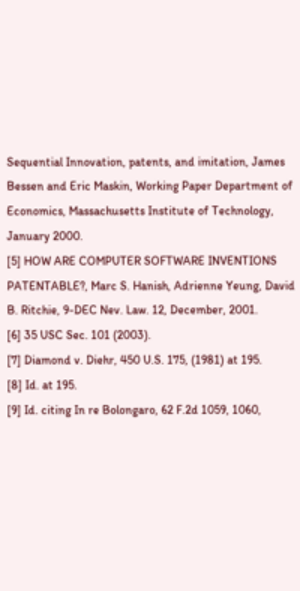Sequential Innovation, patents, and imitation, James Bessen and Eric Maskin, Working Paper Department of Economics, Massachusetts Institute of Technology, January 2000.
[5] HOW ARE COMPUTER SOFTWARE INVENTIONS PATENTABLE?, Marc S. Hanish, Adrienne Yeung, David B. Ritchie, 9-DEC Nev. Law. 12, December, 2001.
[6] 35 USC Sec. 101 (2003).
[7] Diamond v. Diehr, 450 U.S. 175, (1981) at 195.
[8] Id. at 195.
[9] Id. citing In re Bolongaro, 62 F.2d 1059, 1060,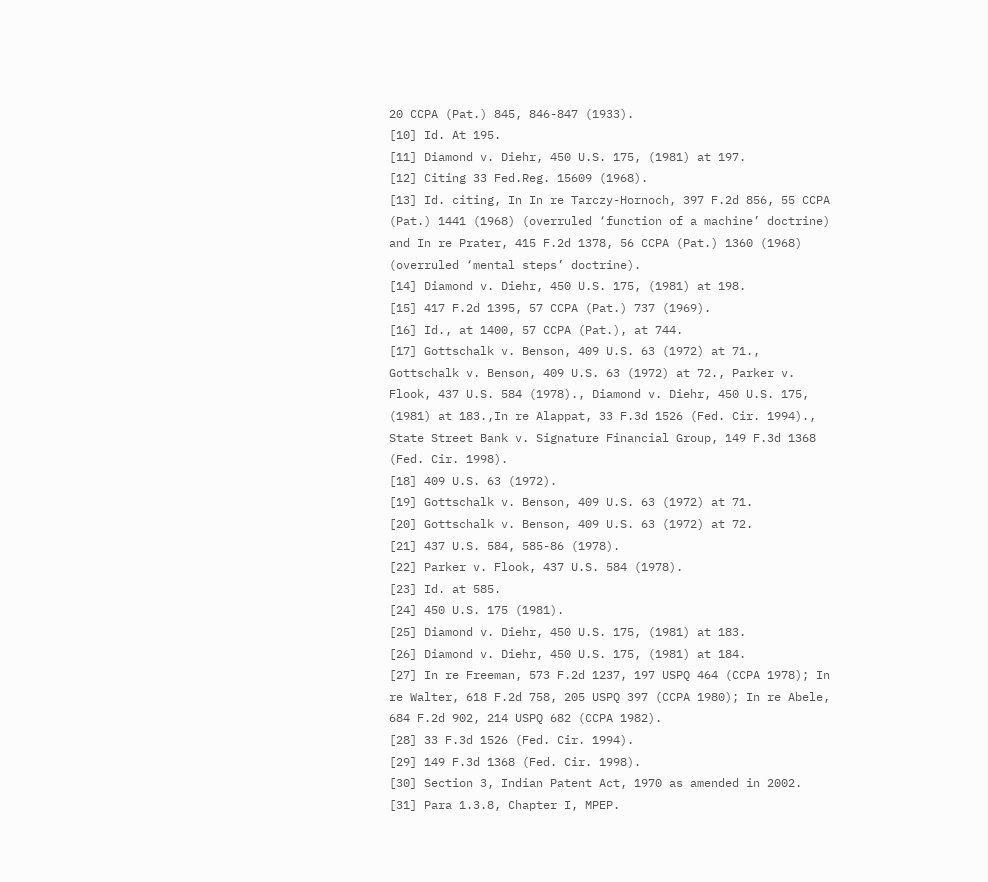20 CCPA (Pat.) 845, 846-847 (1933).
[10] Id. At 195.
[11] Diamond v. Diehr, 450 U.S. 175, (1981) at 197.
[12] Citing 33 Fed.Reg. 15609 (1968).
[13] Id. citing, In In re Tarczy-Hornoch, 397 F.2d 856, 55 CCPA (Pat.) 1441 (1968) (overruled ‘function of a machine’ doctrine) and In re Prater, 415 F.2d 1378, 56 CCPA (Pat.) 1360 (1968) (overruled ‘mental steps’ doctrine).
[14] Diamond v. Diehr, 450 U.S. 175, (1981) at 198.
[15] 417 F.2d 1395, 57 CCPA (Pat.) 737 (1969).
[16] Id., at 1400, 57 CCPA (Pat.), at 744.
[17] Gottschalk v. Benson, 409 U.S. 63 (1972) at 71.,
Gottschalk v. Benson, 409 U.S. 63 (1972) at 72., Parker v. Flook, 437 U.S. 584 (1978)., Diamond v. Diehr, 450 U.S. 175, (1981) at 183.,In re Alappat, 33 F.3d 1526 (Fed. Cir. 1994)., State Street Bank v. Signature Financial Group, 149 F.3d 1368 (Fed. Cir. 1998).
[18] 409 U.S. 63 (1972).
[19] Gottschalk v. Benson, 409 U.S. 63 (1972) at 71.
[20] Gottschalk v. Benson, 409 U.S. 63 (1972) at 72.
[21] 437 U.S. 584, 585-86 (1978).
[22] Parker v. Flook, 437 U.S. 584 (1978).
[23] Id. at 585.
[24] 450 U.S. 175 (1981).
[25] Diamond v. Diehr, 450 U.S. 175, (1981) at 183.
[26] Diamond v. Diehr, 450 U.S. 175, (1981) at 184.
[27] In re Freeman, 573 F.2d 1237, 197 USPQ 464 (CCPA 1978); In re Walter, 618 F.2d 758, 205 USPQ 397 (CCPA 1980); In re Abele, 684 F.2d 902, 214 USPQ 682 (CCPA 1982).
[28] 33 F.3d 1526 (Fed. Cir. 1994).
[29] 149 F.3d 1368 (Fed. Cir. 1998).
[30] Section 3, Indian Patent Act, 1970 as amended in 2002.
[31] Para 1.3.8, Chapter I, MPEP.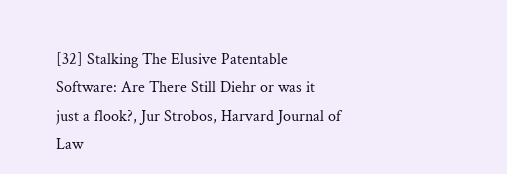[32] Stalking The Elusive Patentable Software: Are There Still Diehr or was it just a flook?, Jur Strobos, Harvard Journal of Law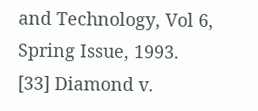and Technology, Vol 6, Spring Issue, 1993.
[33] Diamond v.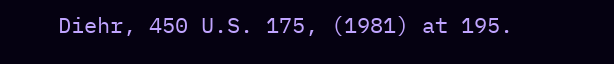Diehr, 450 U.S. 175, (1981) at 195.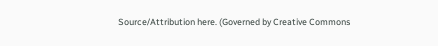Source/Attribution here. (Governed by Creative Commons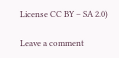License CC BY – SA 2.0)

Leave a comment